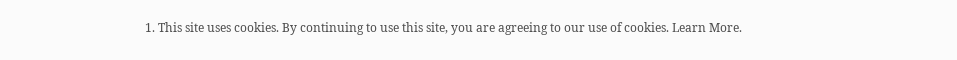1. This site uses cookies. By continuing to use this site, you are agreeing to our use of cookies. Learn More.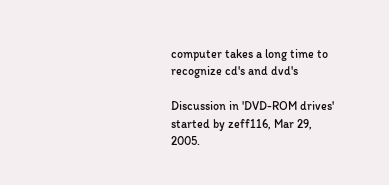computer takes a long time to recognize cd's and dvd's

Discussion in 'DVD-ROM drives' started by zeff116, Mar 29, 2005.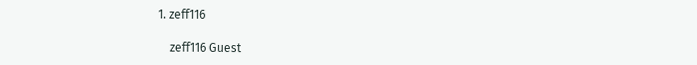1. zeff116

    zeff116 Guest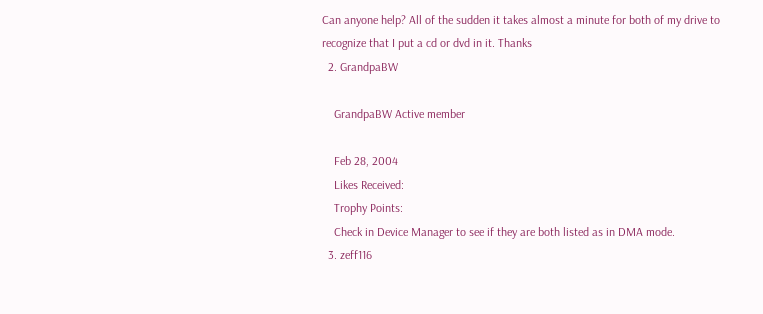Can anyone help? All of the sudden it takes almost a minute for both of my drive to recognize that I put a cd or dvd in it. Thanks
  2. GrandpaBW

    GrandpaBW Active member

    Feb 28, 2004
    Likes Received:
    Trophy Points:
    Check in Device Manager to see if they are both listed as in DMA mode.
  3. zeff116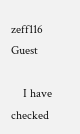zeff116 Guest

    I have checked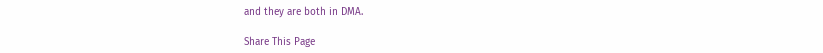and they are both in DMA.

Share This Page